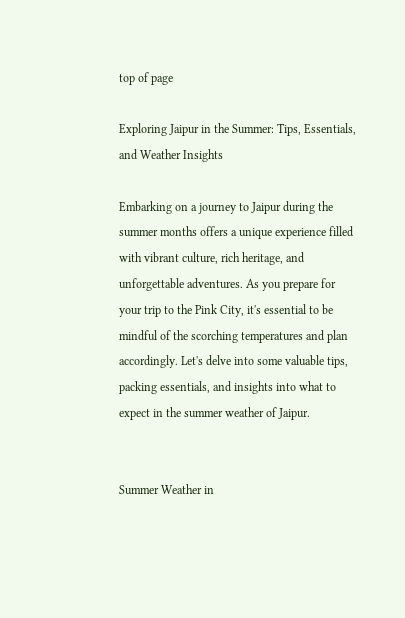top of page

Exploring Jaipur in the Summer: Tips, Essentials, and Weather Insights

Embarking on a journey to Jaipur during the summer months offers a unique experience filled with vibrant culture, rich heritage, and unforgettable adventures. As you prepare for your trip to the Pink City, it's essential to be mindful of the scorching temperatures and plan accordingly. Let's delve into some valuable tips, packing essentials, and insights into what to expect in the summer weather of Jaipur.


Summer Weather in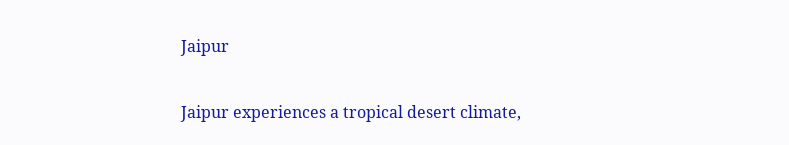Jaipur

Jaipur experiences a tropical desert climate,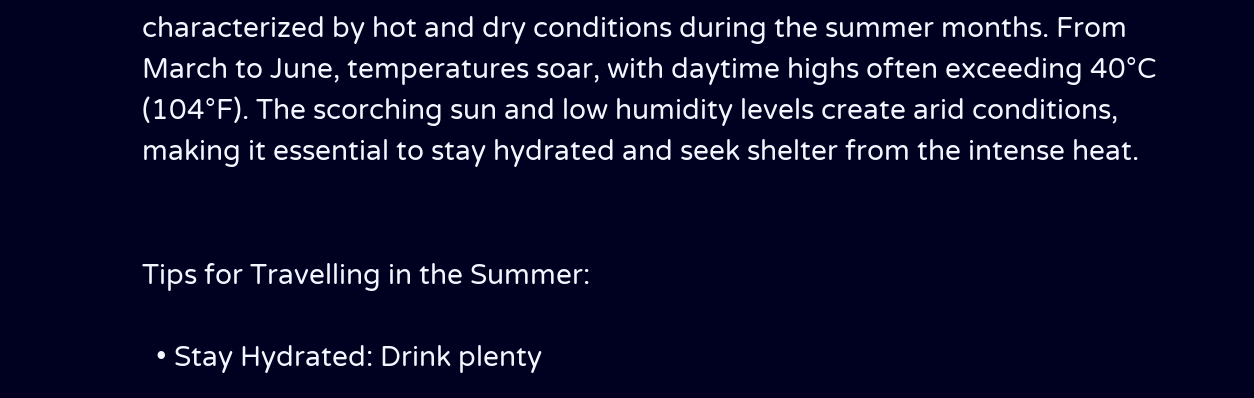characterized by hot and dry conditions during the summer months. From March to June, temperatures soar, with daytime highs often exceeding 40°C (104°F). The scorching sun and low humidity levels create arid conditions, making it essential to stay hydrated and seek shelter from the intense heat.


Tips for Travelling in the Summer:

  • Stay Hydrated: Drink plenty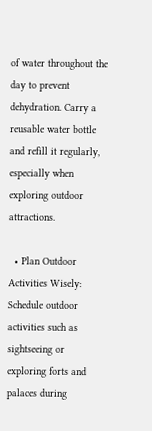of water throughout the day to prevent dehydration. Carry a reusable water bottle and refill it regularly, especially when exploring outdoor attractions.

  • Plan Outdoor Activities Wisely: Schedule outdoor activities such as sightseeing or exploring forts and palaces during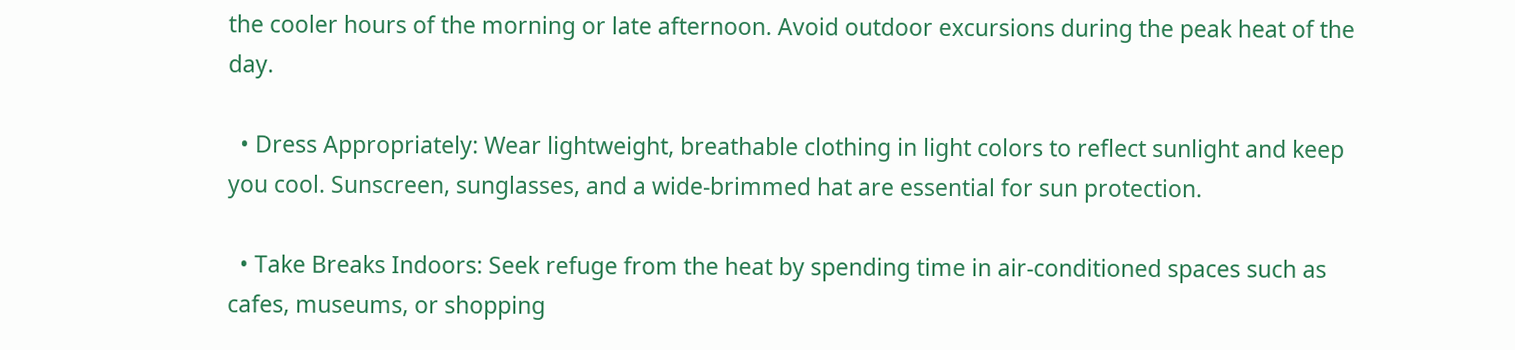the cooler hours of the morning or late afternoon. Avoid outdoor excursions during the peak heat of the day.

  • Dress Appropriately: Wear lightweight, breathable clothing in light colors to reflect sunlight and keep you cool. Sunscreen, sunglasses, and a wide-brimmed hat are essential for sun protection.

  • Take Breaks Indoors: Seek refuge from the heat by spending time in air-conditioned spaces such as cafes, museums, or shopping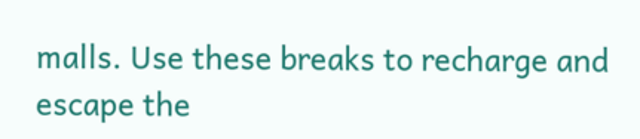malls. Use these breaks to recharge and escape the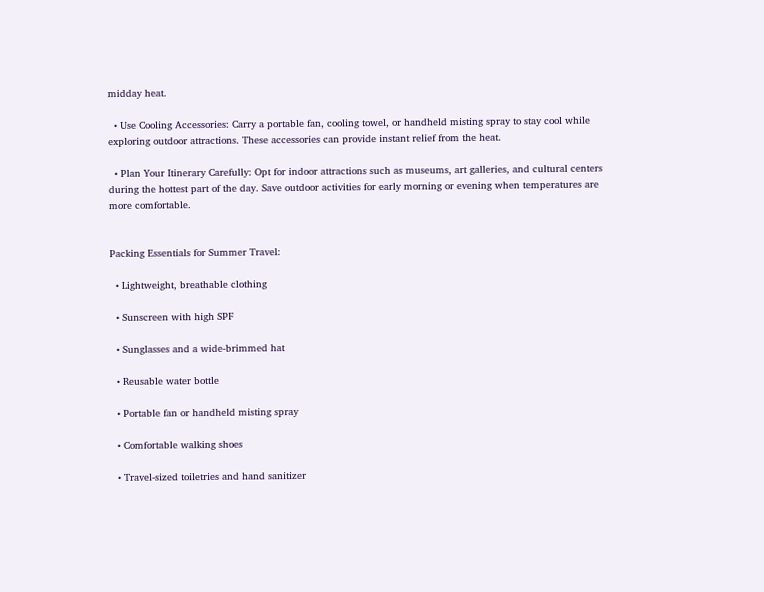midday heat.

  • Use Cooling Accessories: Carry a portable fan, cooling towel, or handheld misting spray to stay cool while exploring outdoor attractions. These accessories can provide instant relief from the heat.

  • Plan Your Itinerary Carefully: Opt for indoor attractions such as museums, art galleries, and cultural centers during the hottest part of the day. Save outdoor activities for early morning or evening when temperatures are more comfortable.


Packing Essentials for Summer Travel:

  • Lightweight, breathable clothing

  • Sunscreen with high SPF

  • Sunglasses and a wide-brimmed hat

  • Reusable water bottle

  • Portable fan or handheld misting spray

  • Comfortable walking shoes

  • Travel-sized toiletries and hand sanitizer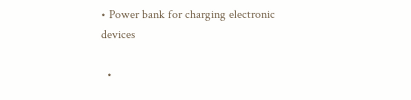• Power bank for charging electronic devices

  •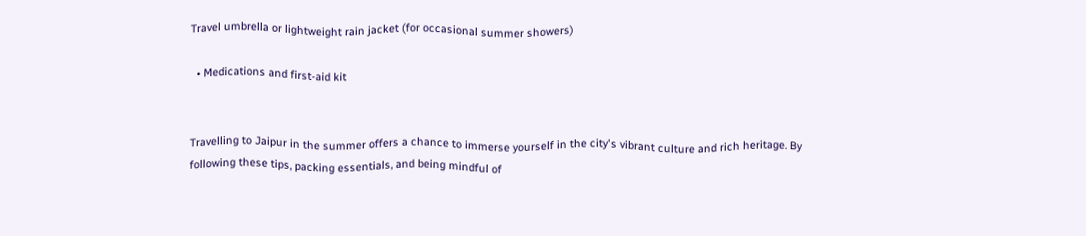Travel umbrella or lightweight rain jacket (for occasional summer showers)

  • Medications and first-aid kit


Travelling to Jaipur in the summer offers a chance to immerse yourself in the city's vibrant culture and rich heritage. By following these tips, packing essentials, and being mindful of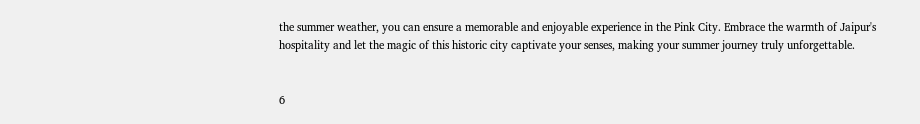the summer weather, you can ensure a memorable and enjoyable experience in the Pink City. Embrace the warmth of Jaipur's hospitality and let the magic of this historic city captivate your senses, making your summer journey truly unforgettable.


6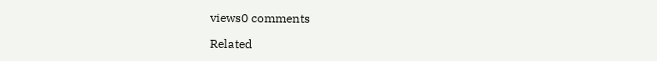views0 comments

Related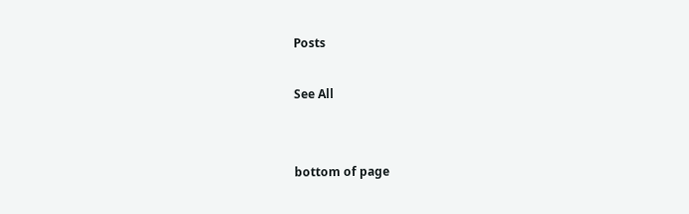Posts

See All


bottom of page